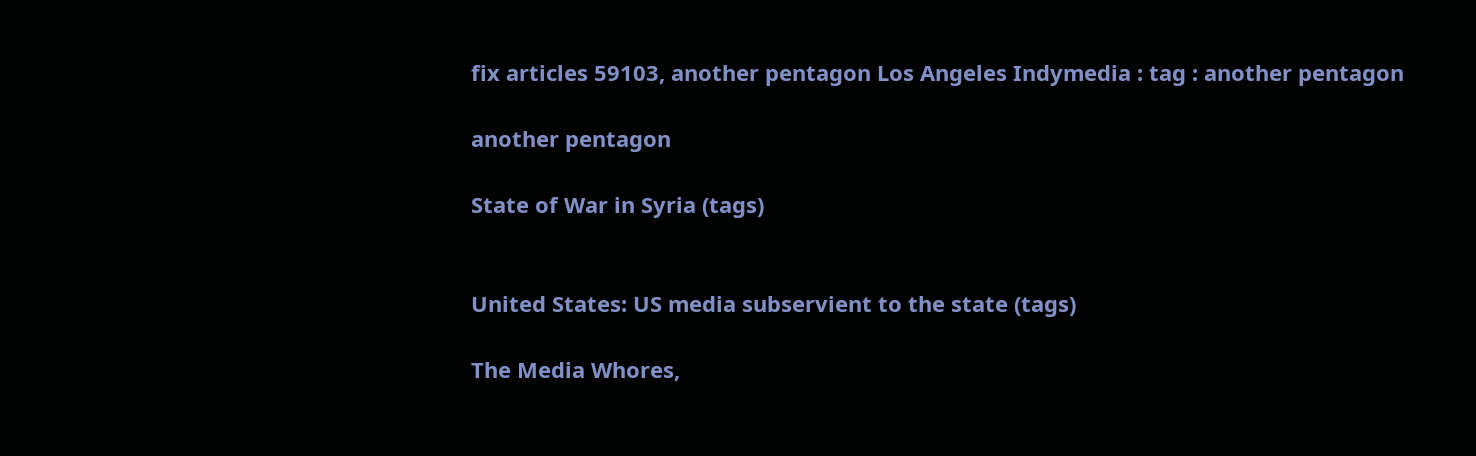fix articles 59103, another pentagon Los Angeles Indymedia : tag : another pentagon

another pentagon

State of War in Syria (tags)


United States: US media subservient to the state (tags)

The Media Whores,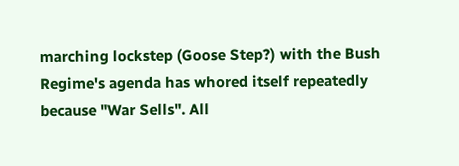marching lockstep (Goose Step?) with the Bush Regime's agenda has whored itself repeatedly because "War Sells". All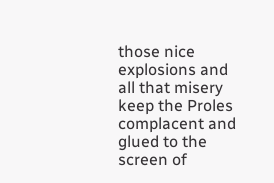those nice explosions and all that misery keep the Proles complacent and glued to the screen of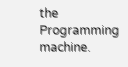the Programming machine.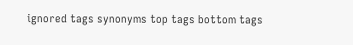ignored tags synonyms top tags bottom tags